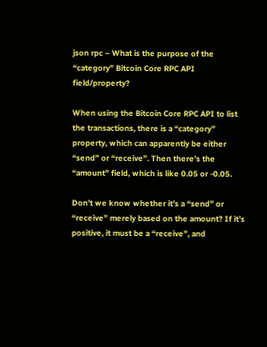json rpc – What is the purpose of the “category” Bitcoin Core RPC API field/property?

When using the Bitcoin Core RPC API to list the transactions, there is a “category” property, which can apparently be either “send” or “receive”. Then there’s the “amount” field, which is like 0.05 or -0.05.

Don’t we know whether it’s a “send” or “receive” merely based on the amount? If it’s positive, it must be a “receive”, and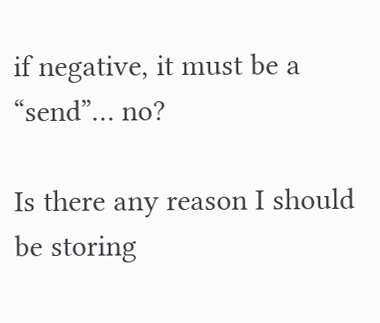if negative, it must be a “send”… no?

Is there any reason I should be storing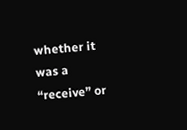whether it was a “receive” or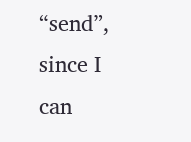“send”, since I can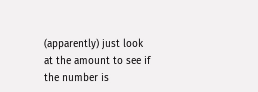(apparently) just look at the amount to see if the number is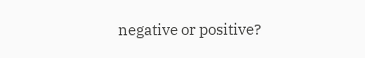negative or positive?